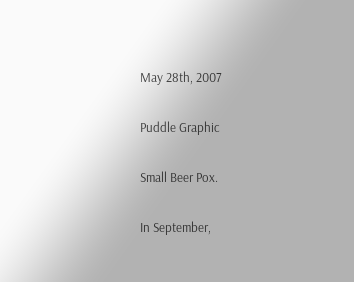May 28th, 2007

Puddle Graphic

Small Beer Pox.

In September,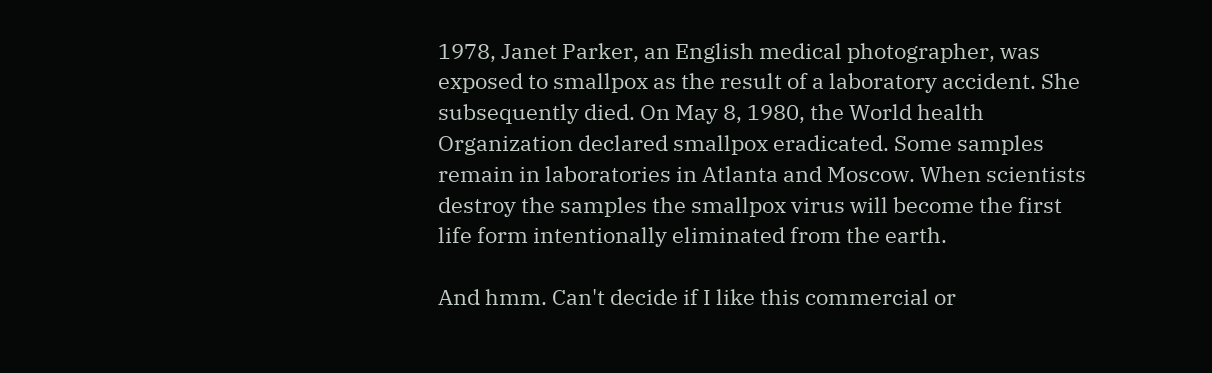1978, Janet Parker, an English medical photographer, was exposed to smallpox as the result of a laboratory accident. She subsequently died. On May 8, 1980, the World health Organization declared smallpox eradicated. Some samples remain in laboratories in Atlanta and Moscow. When scientists destroy the samples the smallpox virus will become the first life form intentionally eliminated from the earth.

And hmm. Can't decide if I like this commercial or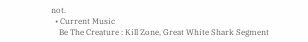not.
  • Current Music
    Be The Creature : Kill Zone, Great White Shark Segment